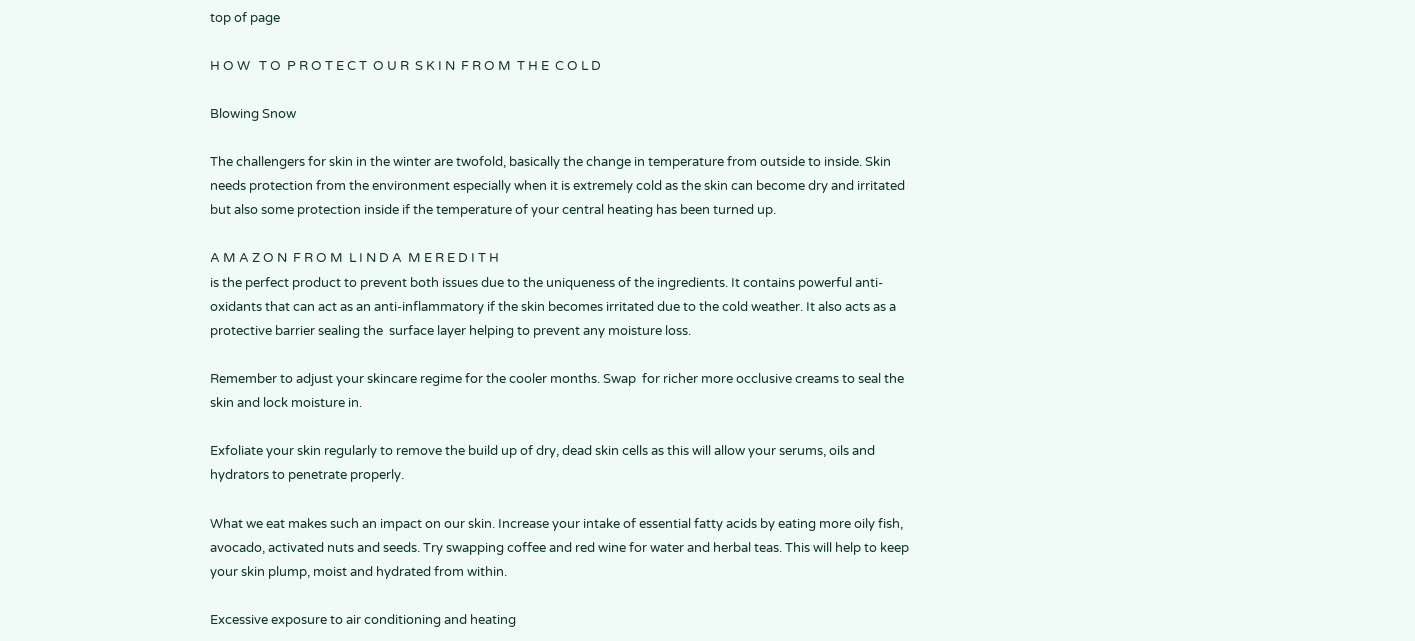top of page

H O W   T O  P R O T E C T  O U R  S K I N  F R O M  T H E  C O L D

Blowing Snow

The challengers for skin in the winter are twofold, basically the change in temperature from outside to inside. Skin needs protection from the environment especially when it is extremely cold as the skin can become dry and irritated but also some protection inside if the temperature of your central heating has been turned up.

A M A Z O N  F R O M  L I N D A  M E R E D I T H
is the perfect product to prevent both issues due to the uniqueness of the ingredients. It contains powerful anti-oxidants that can act as an anti-inflammatory if the skin becomes irritated due to the cold weather. It also acts as a protective barrier sealing the  surface layer helping to prevent any moisture loss.

Remember to adjust your skincare regime for the cooler months. Swap  for richer more occlusive creams to seal the skin and lock moisture in.

Exfoliate your skin regularly to remove the build up of dry, dead skin cells as this will allow your serums, oils and hydrators to penetrate properly.

What we eat makes such an impact on our skin. Increase your intake of essential fatty acids by eating more oily fish, avocado, activated nuts and seeds. Try swapping coffee and red wine for water and herbal teas. This will help to keep your skin plump, moist and hydrated from within.

Excessive exposure to air conditioning and heating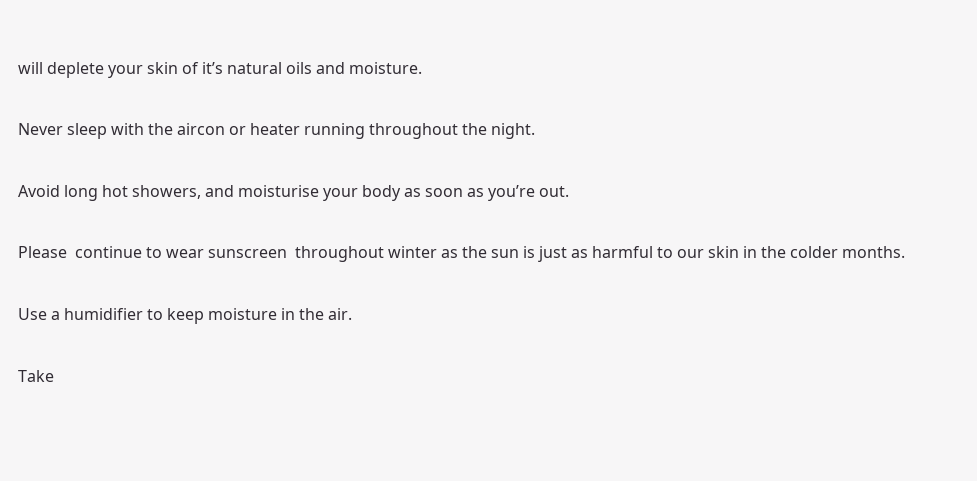will deplete your skin of it’s natural oils and moisture.

Never sleep with the aircon or heater running throughout the night.

Avoid long hot showers, and moisturise your body as soon as you’re out.

Please  continue to wear sunscreen  throughout winter as the sun is just as harmful to our skin in the colder months.

Use a humidifier to keep moisture in the air.

Take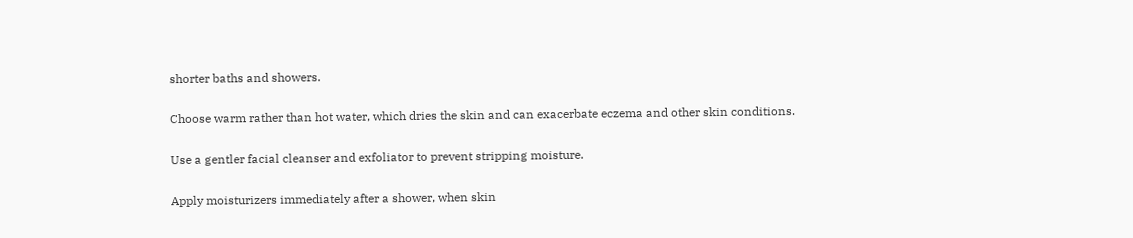shorter baths and showers.

Choose warm rather than hot water, which dries the skin and can exacerbate eczema and other skin conditions.

Use a gentler facial cleanser and exfoliator to prevent stripping moisture.

Apply moisturizers immediately after a shower, when skin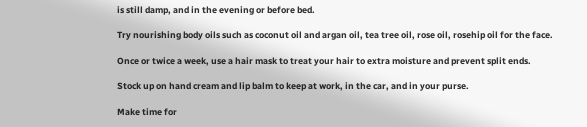is still damp, and in the evening or before bed.

Try nourishing body oils such as coconut oil and argan oil, tea tree oil, rose oil, rosehip oil for the face.

Once or twice a week, use a hair mask to treat your hair to extra moisture and prevent split ends.

Stock up on hand cream and lip balm to keep at work, in the car, and in your purse.

Make time for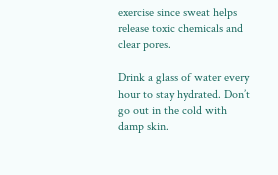exercise since sweat helps release toxic chemicals and clear pores.

Drink a glass of water every hour to stay hydrated. Don’t go out in the cold with damp skin.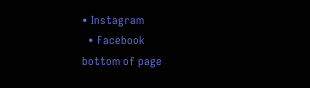• Instagram
  • Facebook
bottom of page